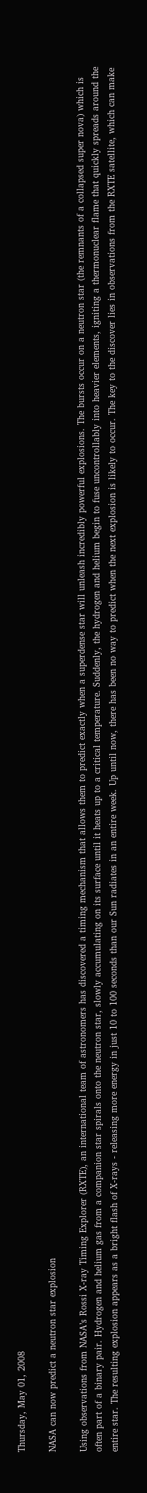Thursday, May 01, 2008

NASA can now predict a neutron star explosion

Using observations from NASA’s Rossi X-ray Timing Explorer (RXTE), an international team of astronomers has discovered a timing mechanism that allows them to predict exactly when a superdense star will unleash incredibly powerful explosions. The bursts occur on a neutron star (the remnants of a collapsed super nova) which is often part of a binary pair. Hydrogen and helium gas from a companion star spirals onto the neutron star, slowly accumulating on its surface until it heats up to a critical temperature. Suddenly, the hydrogen and helium begin to fuse uncontrollably into heavier elements, igniting a thermonuclear flame that quickly spreads around the entire star. The resulting explosion appears as a bright flash of X-rays - releasing more energy in just 10 to 100 seconds than our Sun radiates in an entire week. Up until now, there has been no way to predict when the next explosion is likely to occur. The key to the discover lies in observations from the RXTE satellite, which can make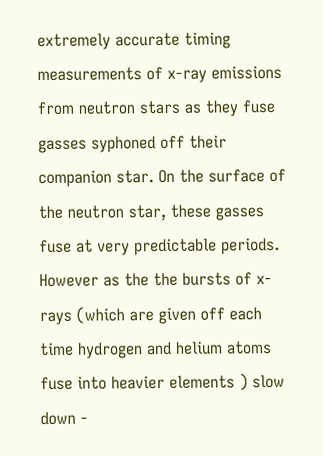extremely accurate timing measurements of x-ray emissions from neutron stars as they fuse gasses syphoned off their companion star. On the surface of the neutron star, these gasses fuse at very predictable periods. However as the the bursts of x-rays (which are given off each time hydrogen and helium atoms fuse into heavier elements ) slow down -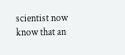scientist now know that an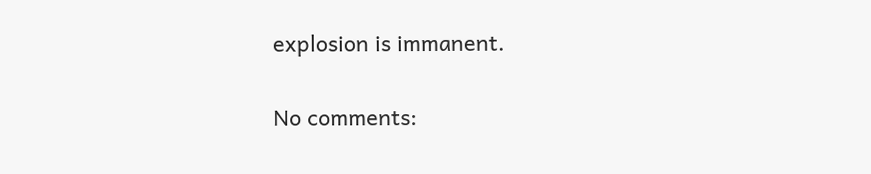explosion is immanent.

No comments: